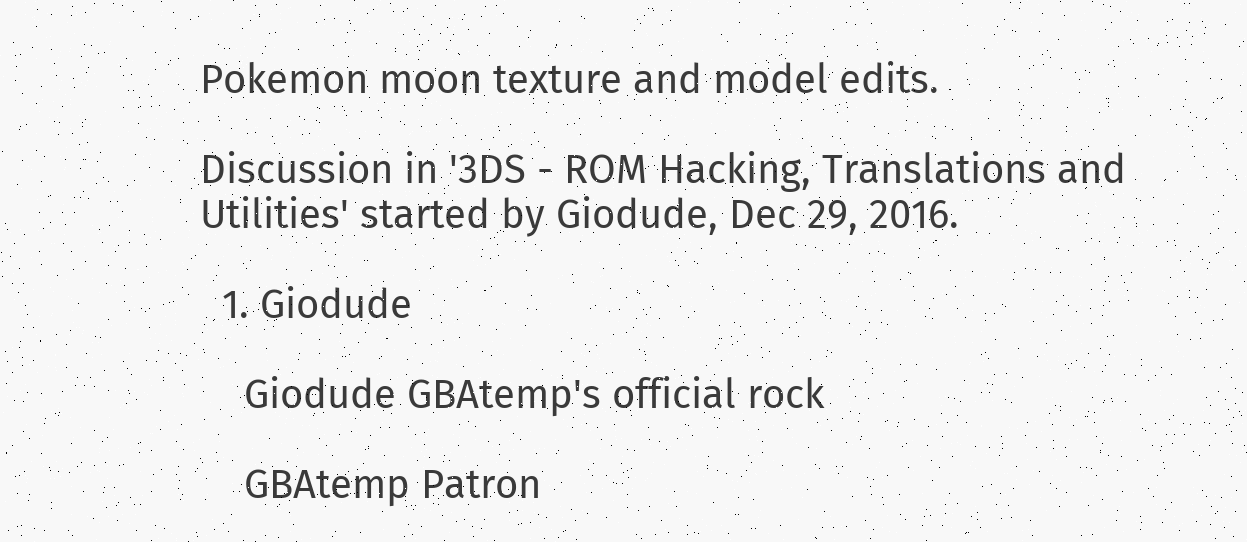Pokemon moon texture and model edits.

Discussion in '3DS - ROM Hacking, Translations and Utilities' started by Giodude, Dec 29, 2016.

  1. Giodude

    Giodude GBAtemp's official rock

    GBAtemp Patron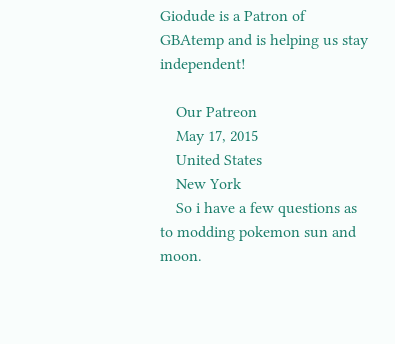Giodude is a Patron of GBAtemp and is helping us stay independent!

    Our Patreon
    May 17, 2015
    United States
    New York
    So i have a few questions as to modding pokemon sun and moon.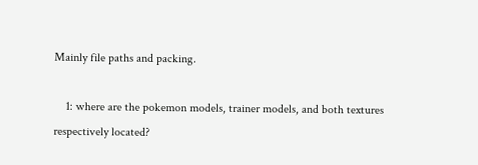Mainly file paths and packing.

    1: where are the pokemon models, trainer models, and both textures respectively located?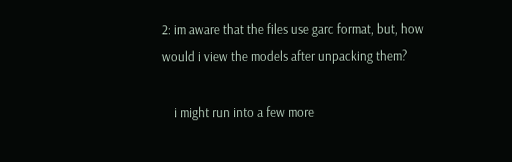2: im aware that the files use garc format, but, how would i view the models after unpacking them?

    i might run into a few more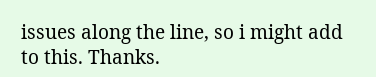issues along the line, so i might add to this. Thanks.